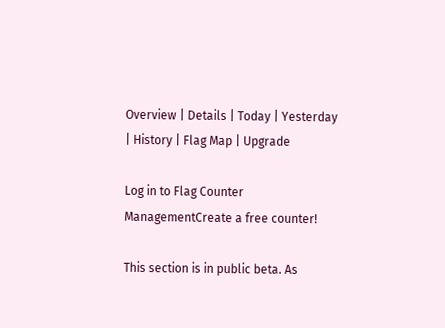Overview | Details | Today | Yesterday | History | Flag Map | Upgrade

Log in to Flag Counter ManagementCreate a free counter!

This section is in public beta. As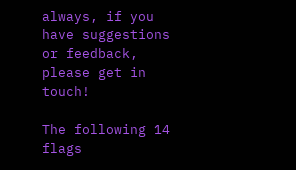always, if you have suggestions or feedback, please get in touch!

The following 14 flags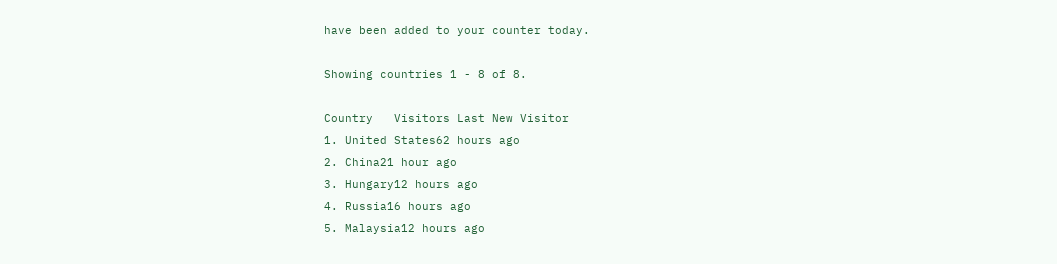have been added to your counter today.

Showing countries 1 - 8 of 8.

Country   Visitors Last New Visitor
1. United States62 hours ago
2. China21 hour ago
3. Hungary12 hours ago
4. Russia16 hours ago
5. Malaysia12 hours ago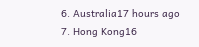6. Australia17 hours ago
7. Hong Kong16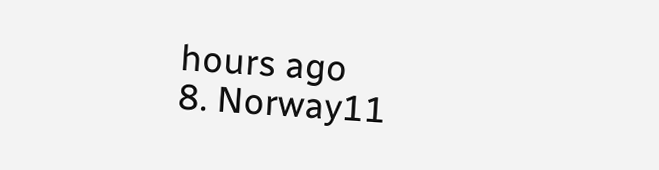hours ago
8. Norway11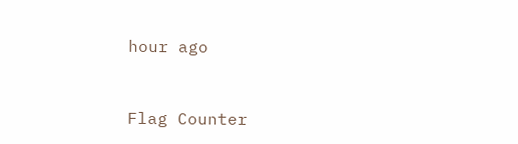hour ago


Flag Counter